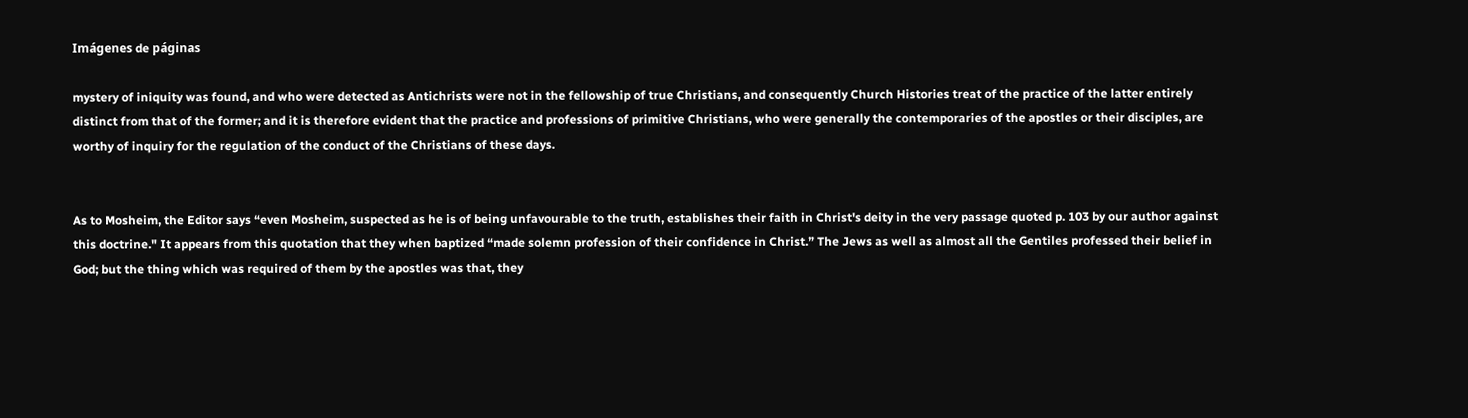Imágenes de páginas

mystery of iniquity was found, and who were detected as Antichrists were not in the fellowship of true Christians, and consequently Church Histories treat of the practice of the latter entirely distinct from that of the former; and it is therefore evident that the practice and professions of primitive Christians, who were generally the contemporaries of the apostles or their disciples, are worthy of inquiry for the regulation of the conduct of the Christians of these days.


As to Mosheim, the Editor says “even Mosheim, suspected as he is of being unfavourable to the truth, establishes their faith in Christ's deity in the very passage quoted p. 103 by our author against this doctrine." It appears from this quotation that they when baptized “made solemn profession of their confidence in Christ.” The Jews as well as almost all the Gentiles professed their belief in God; but the thing which was required of them by the apostles was that, they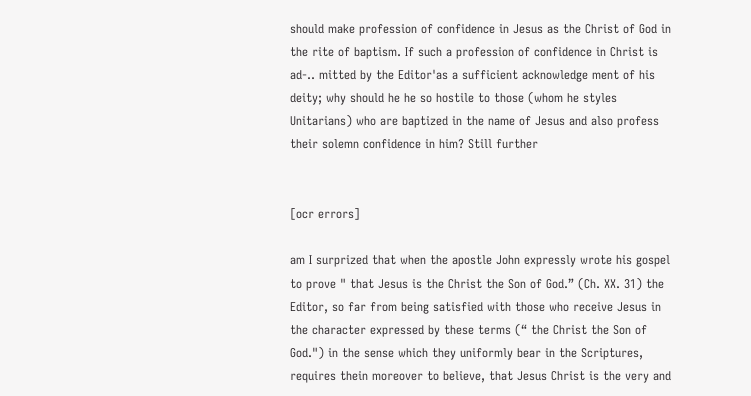should make profession of confidence in Jesus as the Christ of God in the rite of baptism. If such a profession of confidence in Christ is ad-.. mitted by the Editor'as a sufficient acknowledge ment of his deity; why should he he so hostile to those (whom he styles Unitarians) who are baptized in the name of Jesus and also profess their solemn confidence in him? Still further


[ocr errors]

am I surprized that when the apostle John expressly wrote his gospel to prove " that Jesus is the Christ the Son of God.” (Ch. XX. 31) the Editor, so far from being satisfied with those who receive Jesus in the character expressed by these terms (“ the Christ the Son of God.") in the sense which they uniformly bear in the Scriptures, requires thein moreover to believe, that Jesus Christ is the very and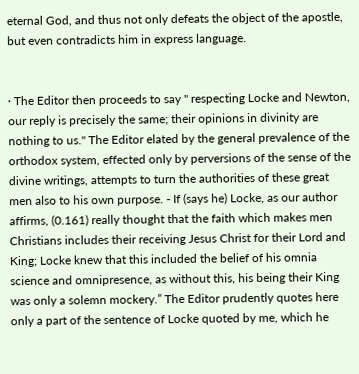eternal God, and thus not only defeats the object of the apostle, but even contradicts him in express language.


· The Editor then proceeds to say " respecting Locke and Newton, our reply is precisely the same; their opinions in divinity are nothing to us." The Editor elated by the general prevalence of the orthodox system, effected only by perversions of the sense of the divine writings, attempts to turn the authorities of these great men also to his own purpose. - If (says he) Locke, as our author affirms, (0.161) really thought that the faith which makes men Christians includes their receiving Jesus Christ for their Lord and King; Locke knew that this included the belief of his omnia science and omnipresence, as without this, his being their King was only a solemn mockery.” The Editor prudently quotes here only a part of the sentence of Locke quoted by me, which he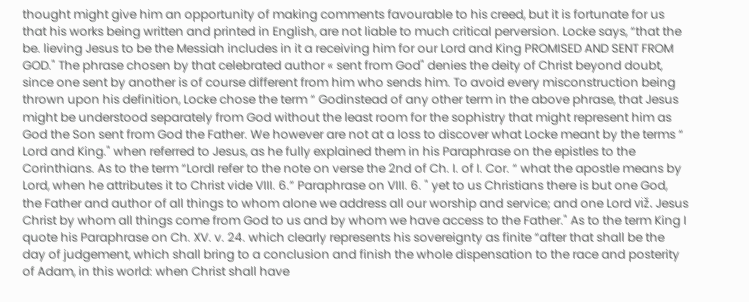thought might give him an opportunity of making comments favourable to his creed, but it is fortunate for us that his works being written and printed in English, are not liable to much critical perversion. Locke says, “that the be. lieving Jesus to be the Messiah includes in it a receiving him for our Lord and King PROMISED AND SENT FROM GOD." The phrase chosen by that celebrated author « sent from God" denies the deity of Christ beyond doubt, since one sent by another is of course different from him who sends him. To avoid every misconstruction being thrown upon his definition, Locke chose the term “ Godinstead of any other term in the above phrase, that Jesus might be understood separately from God without the least room for the sophistry that might represent him as God the Son sent from God the Father. We however are not at a loss to discover what Locke meant by the terms “ Lord and King." when referred to Jesus, as he fully explained them in his Paraphrase on the epistles to the Corinthians. As to the term “LordI refer to the note on verse the 2nd of Ch. I. of I. Cor. “ what the apostle means by Lord, when he attributes it to Christ vide VIII. 6.” Paraphrase on VIII. 6. " yet to us Christians there is but one God, the Father and author of all things to whom alone we address all our worship and service; and one Lord viž. Jesus Christ by whom all things come from God to us and by whom we have access to the Father." As to the term King I quote his Paraphrase on Ch. XV. v. 24. which clearly represents his sovereignty as finite “after that shall be the day of judgement, which shall bring to a conclusion and finish the whole dispensation to the race and posterity of Adam, in this world: when Christ shall have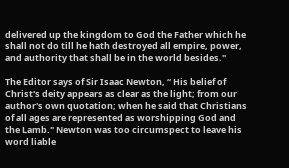delivered up the kingdom to God the Father which he shall not do till he hath destroyed all empire, power, and authority that shall be in the world besides."

The Editor says of Sir Isaac Newton, “ His belief of Christ's deity appears as clear as the light; from our author's own quotation; when he said that Christians of all ages are represented as worshipping God and the Lamb." Newton was too circumspect to leave his word liable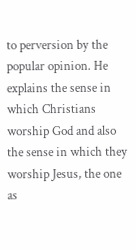to perversion by the popular opinion. He explains the sense in which Christians worship God and also the sense in which they worship Jesus, the one as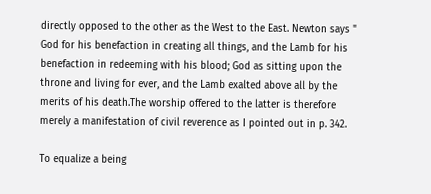directly opposed to the other as the West to the East. Newton says " God for his benefaction in creating all things, and the Lamb for his benefaction in redeeming with his blood; God as sitting upon the throne and living for ever, and the Lamb exalted above all by the merits of his death.The worship offered to the latter is therefore merely a manifestation of civil reverence as I pointed out in p. 342.

To equalize a being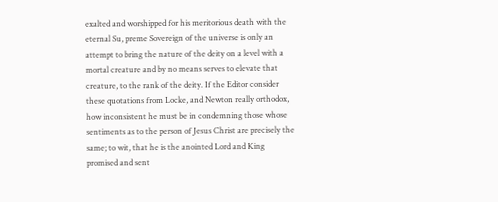exalted and worshipped for his meritorious death with the eternal Su, preme Sovereign of the universe is only an attempt to bring the nature of the deity on a level with a mortal creature and by no means serves to elevate that creature, to the rank of the deity. If the Editor consider these quotations from Locke, and Newton really orthodox, how inconsistent he must be in condemning those whose sentiments as to the person of Jesus Christ are precisely the same; to wit, that he is the anointed Lord and King promised and sent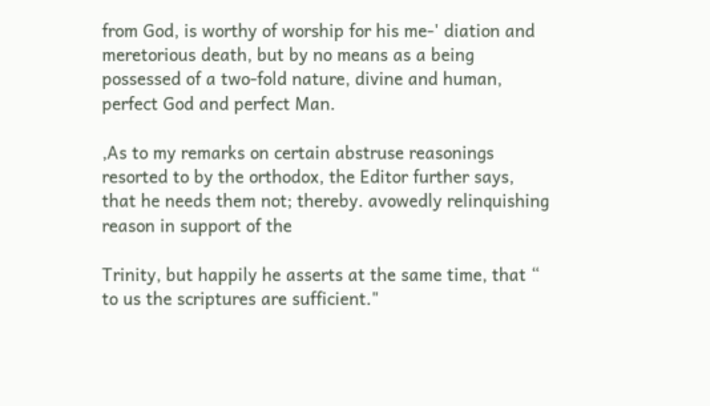from God, is worthy of worship for his me-' diation and meretorious death, but by no means as a being possessed of a two-fold nature, divine and human, perfect God and perfect Man.

,As to my remarks on certain abstruse reasonings resorted to by the orthodox, the Editor further says, that he needs them not; thereby. avowedly relinquishing reason in support of the

Trinity, but happily he asserts at the same time, that “ to us the scriptures are sufficient."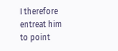I therefore entreat him to point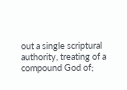out a single scriptural authority, treating of a compound God of;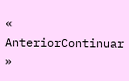« AnteriorContinuar »